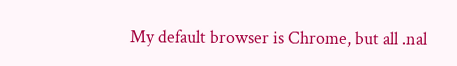My default browser is Chrome, but all .nal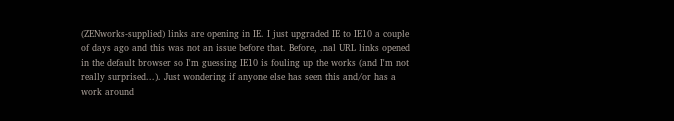(ZENworks-supplied) links are opening in IE. I just upgraded IE to IE10 a couple of days ago and this was not an issue before that. Before, .nal URL links opened in the default browser so I'm guessing IE10 is fouling up the works (and I'm not really surprised...). Just wondering if anyone else has seen this and/or has a work around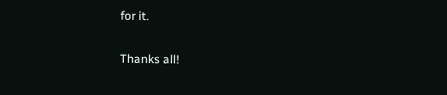for it.

Thanks all!